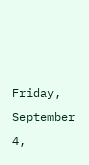Friday, September 4,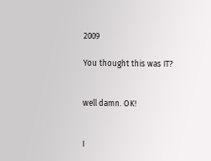2009

You thought this was IT?


well damn. OK!


I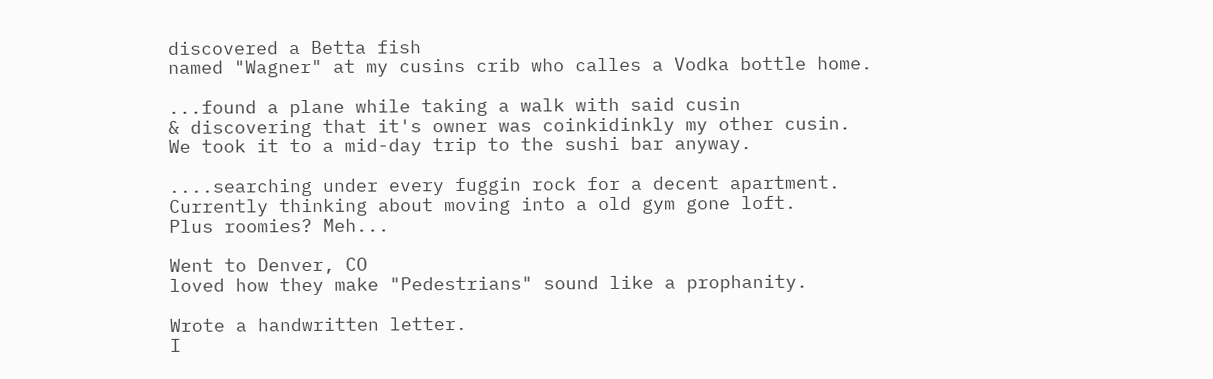discovered a Betta fish
named "Wagner" at my cusins crib who calles a Vodka bottle home.

...found a plane while taking a walk with said cusin
& discovering that it's owner was coinkidinkly my other cusin.
We took it to a mid-day trip to the sushi bar anyway.

....searching under every fuggin rock for a decent apartment.
Currently thinking about moving into a old gym gone loft.
Plus roomies? Meh...

Went to Denver, CO
loved how they make "Pedestrians" sound like a prophanity.

Wrote a handwritten letter.
I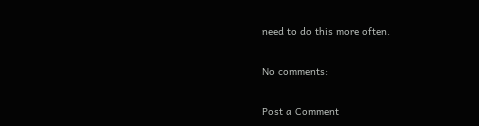need to do this more often.

No comments:

Post a Comment